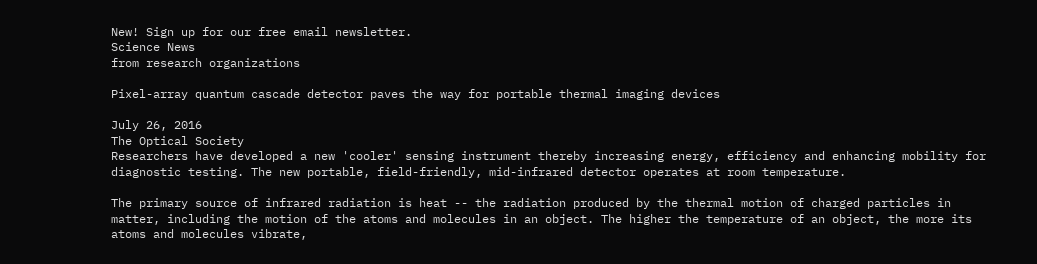New! Sign up for our free email newsletter.
Science News
from research organizations

Pixel-array quantum cascade detector paves the way for portable thermal imaging devices

July 26, 2016
The Optical Society
Researchers have developed a new 'cooler' sensing instrument thereby increasing energy, efficiency and enhancing mobility for diagnostic testing. The new portable, field-friendly, mid-infrared detector operates at room temperature.

The primary source of infrared radiation is heat -- the radiation produced by the thermal motion of charged particles in matter, including the motion of the atoms and molecules in an object. The higher the temperature of an object, the more its atoms and molecules vibrate,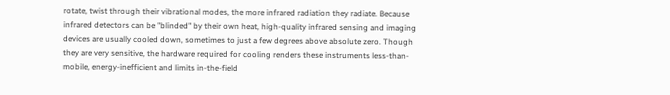rotate, twist through their vibrational modes, the more infrared radiation they radiate. Because infrared detectors can be "blinded" by their own heat, high-quality infrared sensing and imaging devices are usually cooled down, sometimes to just a few degrees above absolute zero. Though they are very sensitive, the hardware required for cooling renders these instruments less-than-mobile, energy-inefficient and limits in-the-field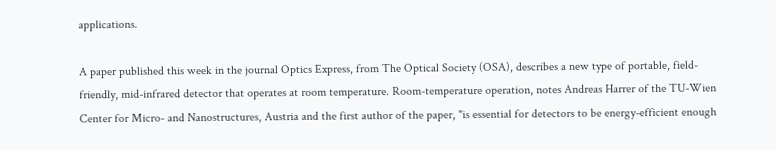applications.

A paper published this week in the journal Optics Express, from The Optical Society (OSA), describes a new type of portable, field-friendly, mid-infrared detector that operates at room temperature. Room-temperature operation, notes Andreas Harrer of the TU-Wien Center for Micro- and Nanostructures, Austria and the first author of the paper, "is essential for detectors to be energy-efficient enough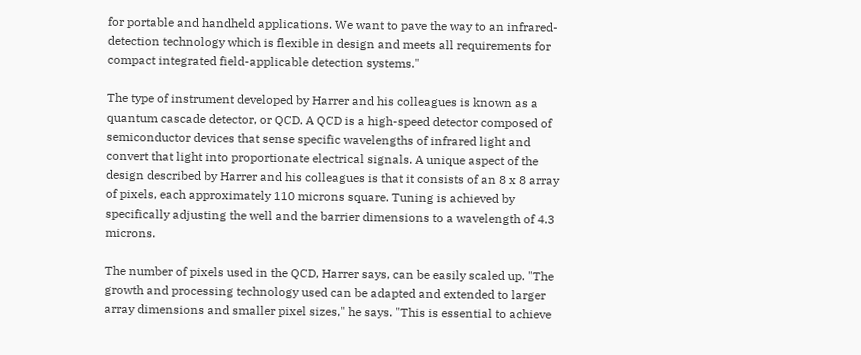for portable and handheld applications. We want to pave the way to an infrared-detection technology which is flexible in design and meets all requirements for compact integrated field-applicable detection systems."

The type of instrument developed by Harrer and his colleagues is known as a quantum cascade detector, or QCD. A QCD is a high-speed detector composed of semiconductor devices that sense specific wavelengths of infrared light and convert that light into proportionate electrical signals. A unique aspect of the design described by Harrer and his colleagues is that it consists of an 8 x 8 array of pixels, each approximately 110 microns square. Tuning is achieved by specifically adjusting the well and the barrier dimensions to a wavelength of 4.3 microns.

The number of pixels used in the QCD, Harrer says, can be easily scaled up. "The growth and processing technology used can be adapted and extended to larger array dimensions and smaller pixel sizes," he says. "This is essential to achieve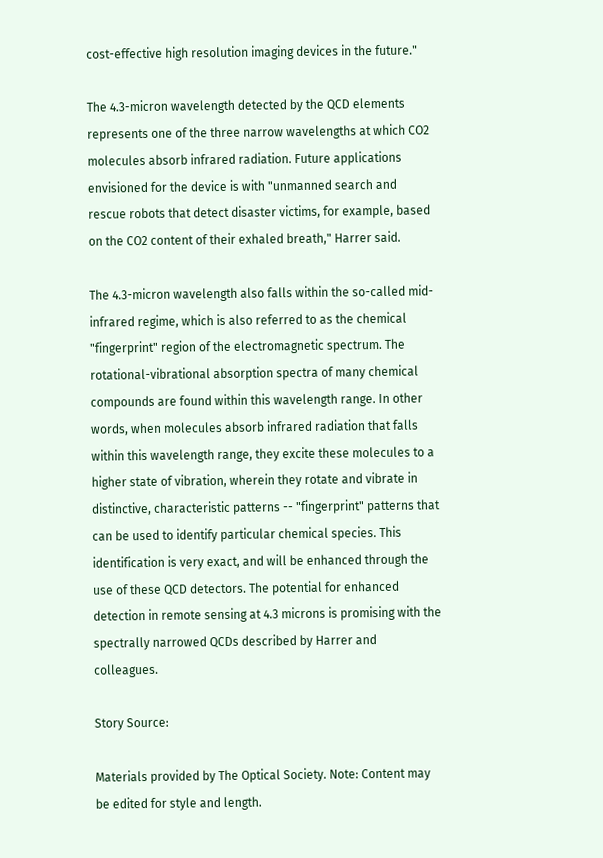cost-effective high resolution imaging devices in the future."

The 4.3-micron wavelength detected by the QCD elements represents one of the three narrow wavelengths at which CO2 molecules absorb infrared radiation. Future applications envisioned for the device is with "unmanned search and rescue robots that detect disaster victims, for example, based on the CO2 content of their exhaled breath," Harrer said.

The 4.3-micron wavelength also falls within the so-called mid-infrared regime, which is also referred to as the chemical "fingerprint" region of the electromagnetic spectrum. The rotational-vibrational absorption spectra of many chemical compounds are found within this wavelength range. In other words, when molecules absorb infrared radiation that falls within this wavelength range, they excite these molecules to a higher state of vibration, wherein they rotate and vibrate in distinctive, characteristic patterns -- "fingerprint" patterns that can be used to identify particular chemical species. This identification is very exact, and will be enhanced through the use of these QCD detectors. The potential for enhanced detection in remote sensing at 4.3 microns is promising with the spectrally narrowed QCDs described by Harrer and colleagues.

Story Source:

Materials provided by The Optical Society. Note: Content may be edited for style and length.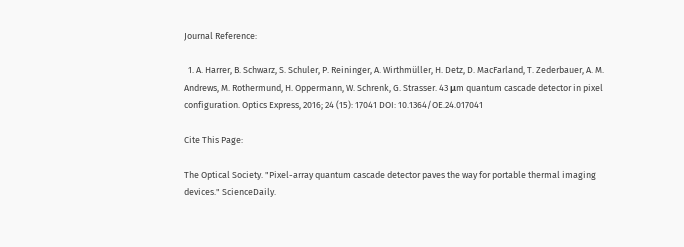Journal Reference:

  1. A. Harrer, B. Schwarz, S. Schuler, P. Reininger, A. Wirthmüller, H. Detz, D. MacFarland, T. Zederbauer, A. M. Andrews, M. Rothermund, H. Oppermann, W. Schrenk, G. Strasser. 43 μm quantum cascade detector in pixel configuration. Optics Express, 2016; 24 (15): 17041 DOI: 10.1364/OE.24.017041

Cite This Page:

The Optical Society. "Pixel-array quantum cascade detector paves the way for portable thermal imaging devices." ScienceDaily.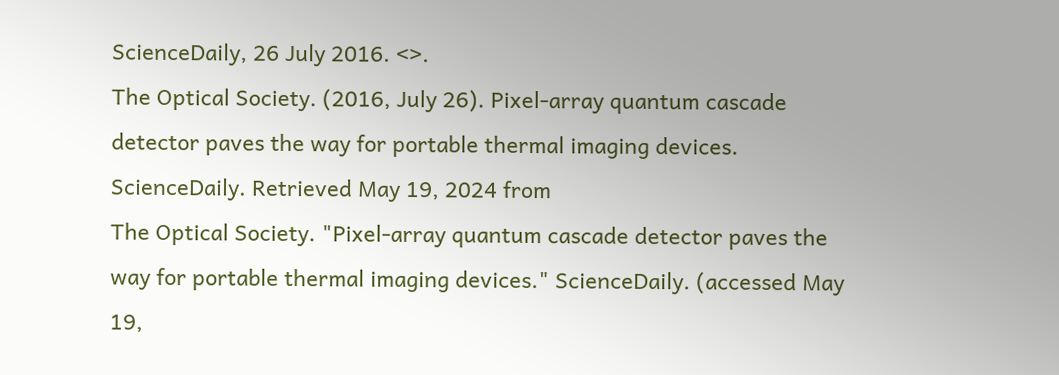ScienceDaily, 26 July 2016. <>.
The Optical Society. (2016, July 26). Pixel-array quantum cascade detector paves the way for portable thermal imaging devices. ScienceDaily. Retrieved May 19, 2024 from
The Optical Society. "Pixel-array quantum cascade detector paves the way for portable thermal imaging devices." ScienceDaily. (accessed May 19,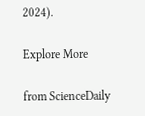2024).

Explore More

from ScienceDaily